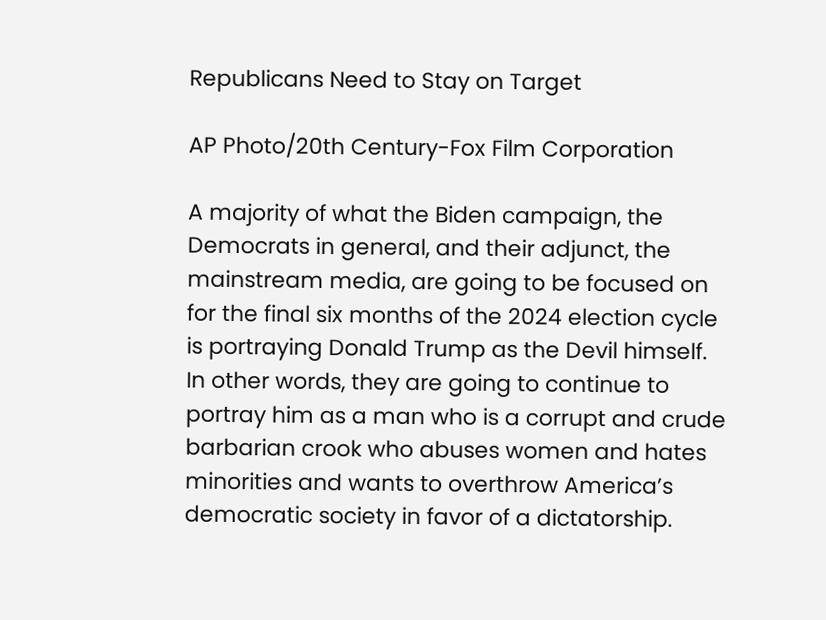Republicans Need to Stay on Target

AP Photo/20th Century-Fox Film Corporation

A majority of what the Biden campaign, the Democrats in general, and their adjunct, the mainstream media, are going to be focused on for the final six months of the 2024 election cycle is portraying Donald Trump as the Devil himself. In other words, they are going to continue to portray him as a man who is a corrupt and crude barbarian crook who abuses women and hates minorities and wants to overthrow America’s democratic society in favor of a dictatorship.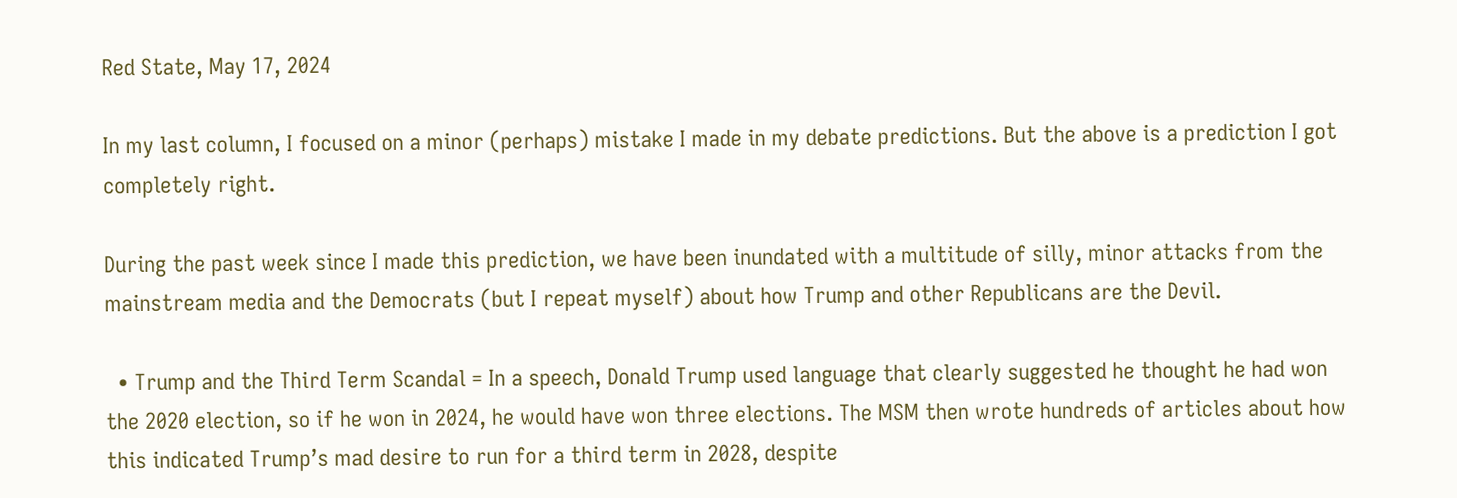Red State, May 17, 2024

In my last column, I focused on a minor (perhaps) mistake I made in my debate predictions. But the above is a prediction I got completely right.

During the past week since I made this prediction, we have been inundated with a multitude of silly, minor attacks from the mainstream media and the Democrats (but I repeat myself) about how Trump and other Republicans are the Devil.

  • Trump and the Third Term Scandal = In a speech, Donald Trump used language that clearly suggested he thought he had won the 2020 election, so if he won in 2024, he would have won three elections. The MSM then wrote hundreds of articles about how this indicated Trump’s mad desire to run for a third term in 2028, despite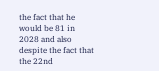the fact that he would be 81 in 2028 and also despite the fact that the 22nd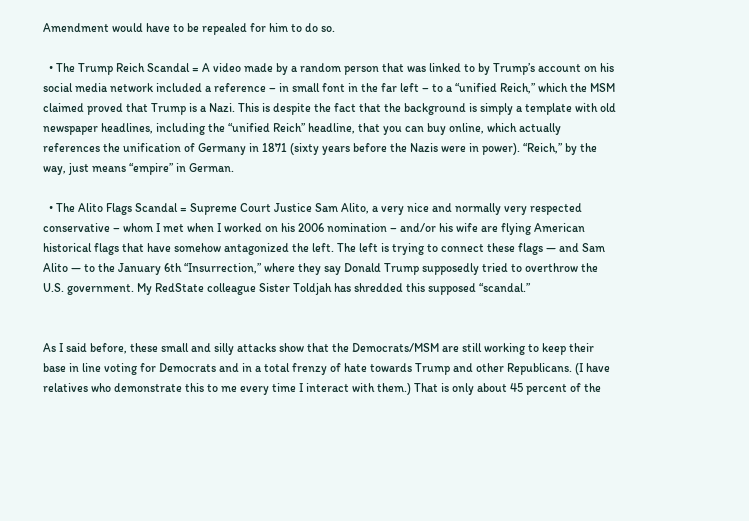Amendment would have to be repealed for him to do so.

  • The Trump Reich Scandal = A video made by a random person that was linked to by Trump’s account on his social media network included a reference – in small font in the far left – to a “unified Reich,” which the MSM claimed proved that Trump is a Nazi. This is despite the fact that the background is simply a template with old newspaper headlines, including the “unified Reich” headline, that you can buy online, which actually references the unification of Germany in 1871 (sixty years before the Nazis were in power). “Reich,” by the way, just means “empire” in German.

  • The Alito Flags Scandal = Supreme Court Justice Sam Alito, a very nice and normally very respected conservative – whom I met when I worked on his 2006 nomination – and/or his wife are flying American historical flags that have somehow antagonized the left. The left is trying to connect these flags — and Sam Alito — to the January 6th “Insurrection,” where they say Donald Trump supposedly tried to overthrow the U.S. government. My RedState colleague Sister Toldjah has shredded this supposed “scandal.”


As I said before, these small and silly attacks show that the Democrats/MSM are still working to keep their base in line voting for Democrats and in a total frenzy of hate towards Trump and other Republicans. (I have relatives who demonstrate this to me every time I interact with them.) That is only about 45 percent of the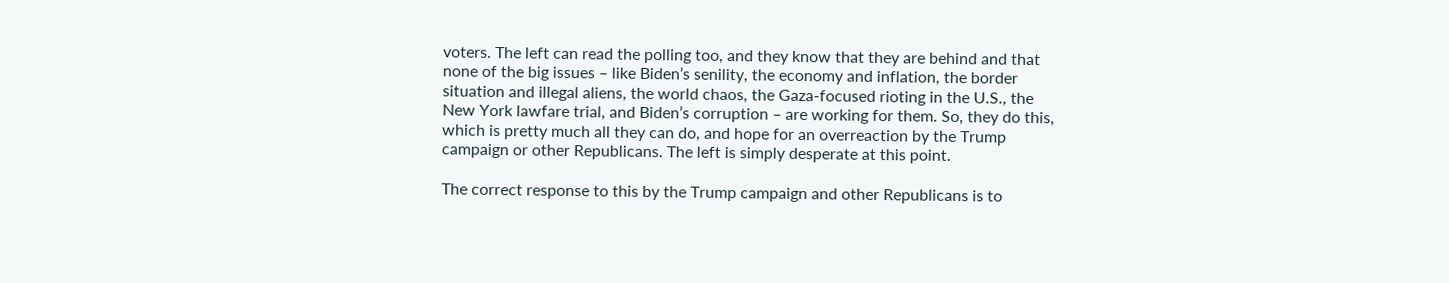voters. The left can read the polling too, and they know that they are behind and that none of the big issues – like Biden’s senility, the economy and inflation, the border situation and illegal aliens, the world chaos, the Gaza-focused rioting in the U.S., the New York lawfare trial, and Biden’s corruption – are working for them. So, they do this, which is pretty much all they can do, and hope for an overreaction by the Trump campaign or other Republicans. The left is simply desperate at this point.

The correct response to this by the Trump campaign and other Republicans is to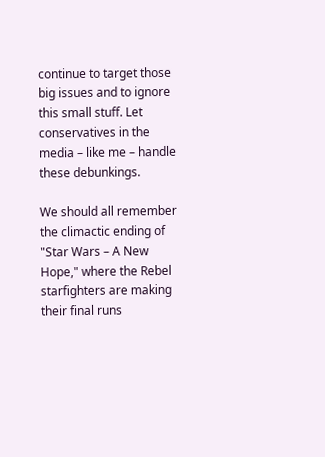continue to target those big issues and to ignore this small stuff. Let conservatives in the media – like me – handle these debunkings.

We should all remember the climactic ending of "Star Wars – A New Hope," where the Rebel starfighters are making their final runs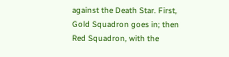against the Death Star. First, Gold Squadron goes in; then Red Squadron, with the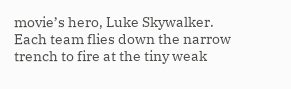movie’s hero, Luke Skywalker. Each team flies down the narrow trench to fire at the tiny weak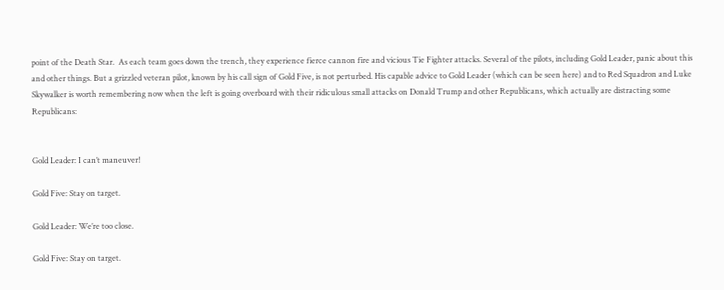point of the Death Star.  As each team goes down the trench, they experience fierce cannon fire and vicious Tie Fighter attacks. Several of the pilots, including Gold Leader, panic about this and other things. But a grizzled veteran pilot, known by his call sign of Gold Five, is not perturbed. His capable advice to Gold Leader (which can be seen here) and to Red Squadron and Luke Skywalker is worth remembering now when the left is going overboard with their ridiculous small attacks on Donald Trump and other Republicans, which actually are distracting some Republicans:


Gold Leader: I can’t maneuver!

Gold Five: Stay on target.

Gold Leader: We’re too close.

Gold Five: Stay on target.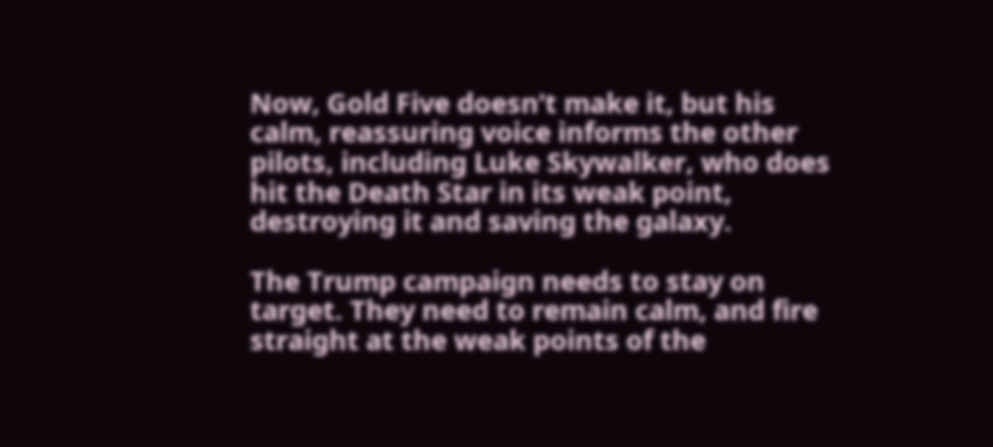Now, Gold Five doesn’t make it, but his calm, reassuring voice informs the other pilots, including Luke Skywalker, who does hit the Death Star in its weak point, destroying it and saving the galaxy.

The Trump campaign needs to stay on target. They need to remain calm, and fire straight at the weak points of the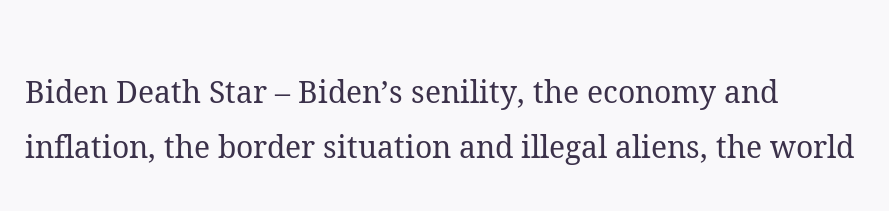Biden Death Star – Biden’s senility, the economy and inflation, the border situation and illegal aliens, the world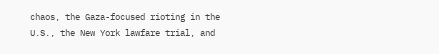chaos, the Gaza-focused rioting in the U.S., the New York lawfare trial, and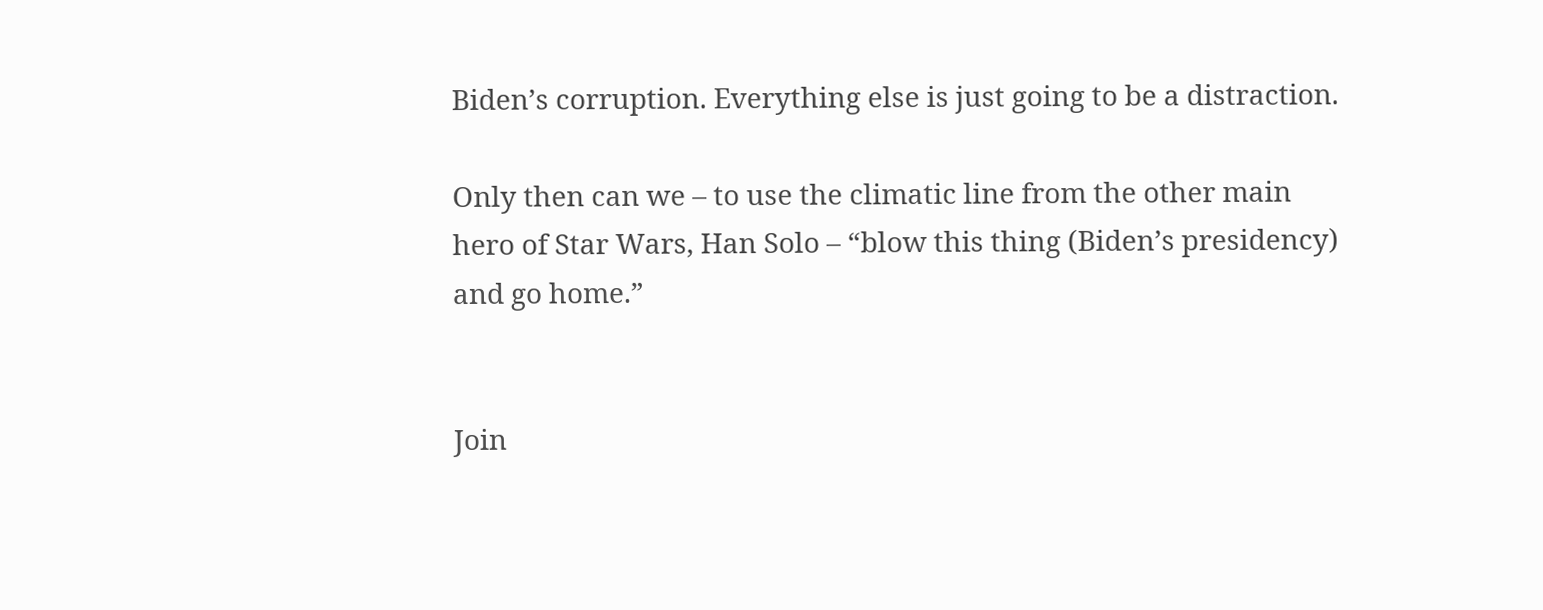Biden’s corruption. Everything else is just going to be a distraction.

Only then can we – to use the climatic line from the other main hero of Star Wars, Han Solo – “blow this thing (Biden’s presidency) and go home.”


Join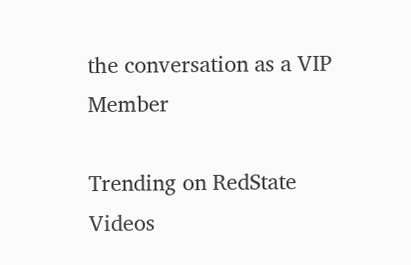the conversation as a VIP Member

Trending on RedState Videos